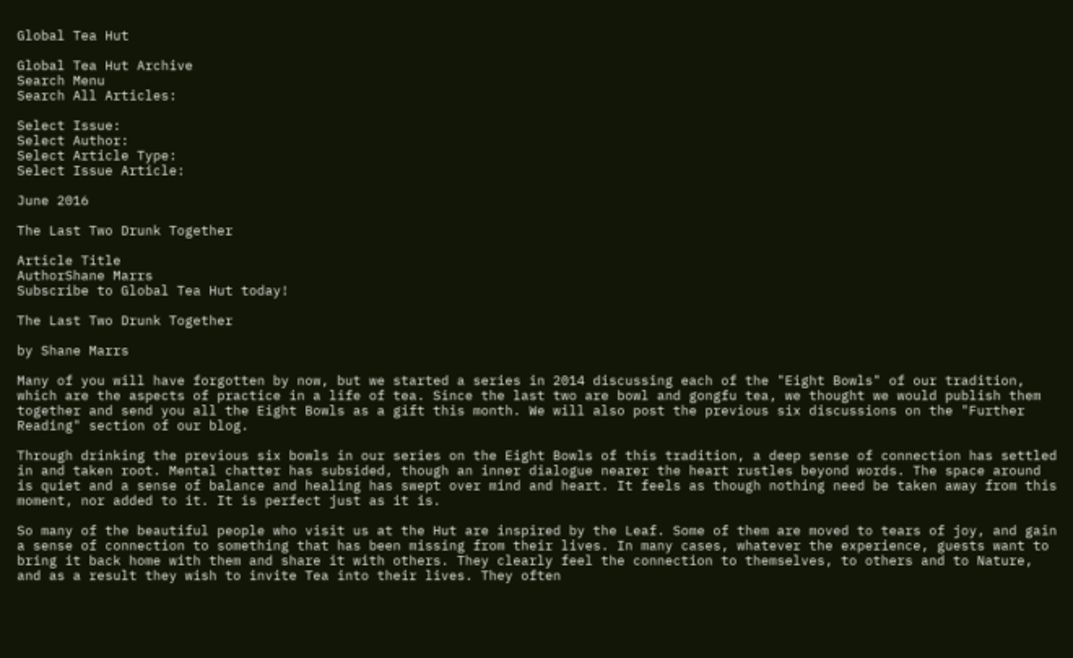Global Tea Hut

Global Tea Hut Archive
Search Menu
Search All Articles:

Select Issue:
Select Author:
Select Article Type:
Select Issue Article:

June 2016

The Last Two Drunk Together

Article Title
AuthorShane Marrs
Subscribe to Global Tea Hut today!

The Last Two Drunk Together

by Shane Marrs

Many of you will have forgotten by now, but we started a series in 2014 discussing each of the "Eight Bowls" of our tradition, which are the aspects of practice in a life of tea. Since the last two are bowl and gongfu tea, we thought we would publish them together and send you all the Eight Bowls as a gift this month. We will also post the previous six discussions on the "Further Reading" section of our blog.

Through drinking the previous six bowls in our series on the Eight Bowls of this tradition, a deep sense of connection has settled in and taken root. Mental chatter has subsided, though an inner dialogue nearer the heart rustles beyond words. The space around is quiet and a sense of balance and healing has swept over mind and heart. It feels as though nothing need be taken away from this moment, nor added to it. It is perfect just as it is.

So many of the beautiful people who visit us at the Hut are inspired by the Leaf. Some of them are moved to tears of joy, and gain a sense of connection to something that has been missing from their lives. In many cases, whatever the experience, guests want to bring it back home with them and share it with others. They clearly feel the connection to themselves, to others and to Nature, and as a result they wish to invite Tea into their lives. They often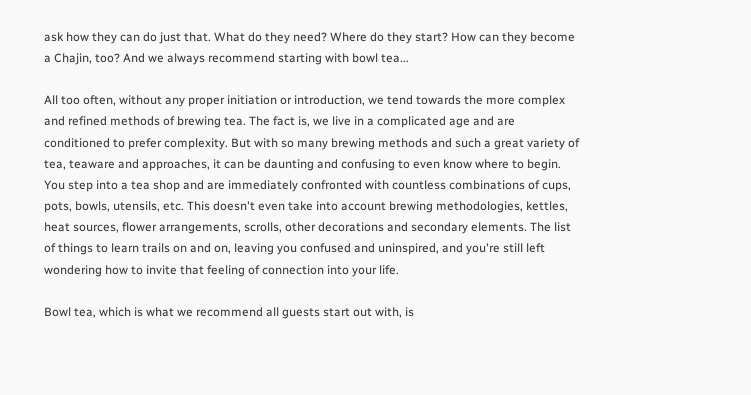ask how they can do just that. What do they need? Where do they start? How can they become a Chajin, too? And we always recommend starting with bowl tea...

All too often, without any proper initiation or introduction, we tend towards the more complex and refined methods of brewing tea. The fact is, we live in a complicated age and are conditioned to prefer complexity. But with so many brewing methods and such a great variety of tea, teaware and approaches, it can be daunting and confusing to even know where to begin. You step into a tea shop and are immediately confronted with countless combinations of cups, pots, bowls, utensils, etc. This doesn't even take into account brewing methodologies, kettles, heat sources, flower arrangements, scrolls, other decorations and secondary elements. The list of things to learn trails on and on, leaving you confused and uninspired, and you're still left wondering how to invite that feeling of connection into your life.

Bowl tea, which is what we recommend all guests start out with, is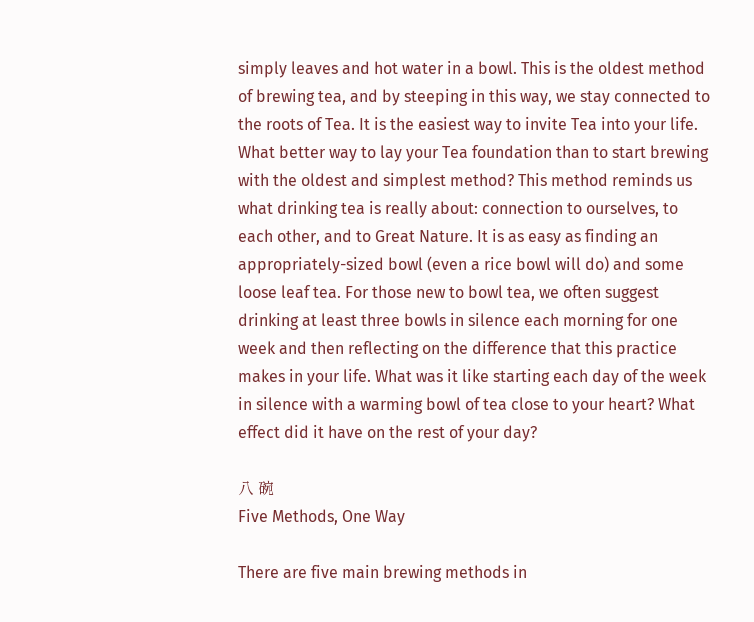simply leaves and hot water in a bowl. This is the oldest method of brewing tea, and by steeping in this way, we stay connected to the roots of Tea. It is the easiest way to invite Tea into your life. What better way to lay your Tea foundation than to start brewing with the oldest and simplest method? This method reminds us what drinking tea is really about: connection to ourselves, to each other, and to Great Nature. It is as easy as finding an appropriately-sized bowl (even a rice bowl will do) and some loose leaf tea. For those new to bowl tea, we often suggest drinking at least three bowls in silence each morning for one week and then reflecting on the difference that this practice makes in your life. What was it like starting each day of the week in silence with a warming bowl of tea close to your heart? What effect did it have on the rest of your day?

八 碗
Five Methods, One Way

There are five main brewing methods in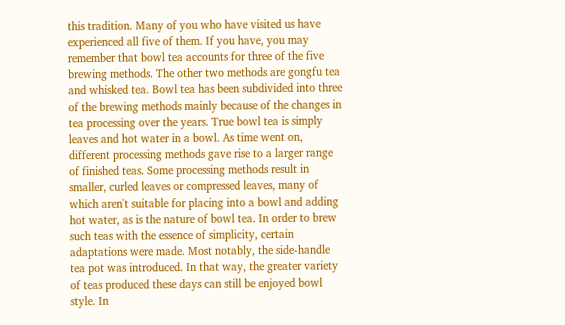this tradition. Many of you who have visited us have experienced all five of them. If you have, you may remember that bowl tea accounts for three of the five brewing methods. The other two methods are gongfu tea and whisked tea. Bowl tea has been subdivided into three of the brewing methods mainly because of the changes in tea processing over the years. True bowl tea is simply leaves and hot water in a bowl. As time went on, different processing methods gave rise to a larger range of finished teas. Some processing methods result in smaller, curled leaves or compressed leaves, many of which aren't suitable for placing into a bowl and adding hot water, as is the nature of bowl tea. In order to brew such teas with the essence of simplicity, certain adaptations were made. Most notably, the side-handle tea pot was introduced. In that way, the greater variety of teas produced these days can still be enjoyed bowl style. In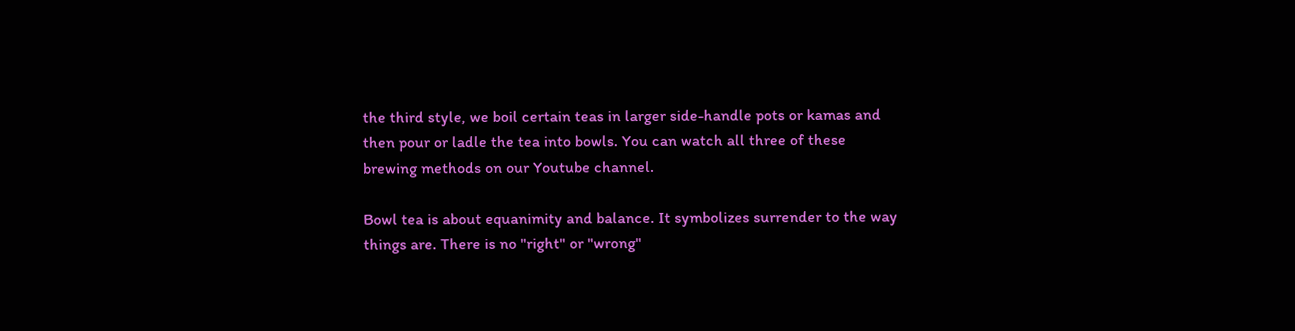the third style, we boil certain teas in larger side-handle pots or kamas and then pour or ladle the tea into bowls. You can watch all three of these brewing methods on our Youtube channel.

Bowl tea is about equanimity and balance. It symbolizes surrender to the way things are. There is no "right" or "wrong"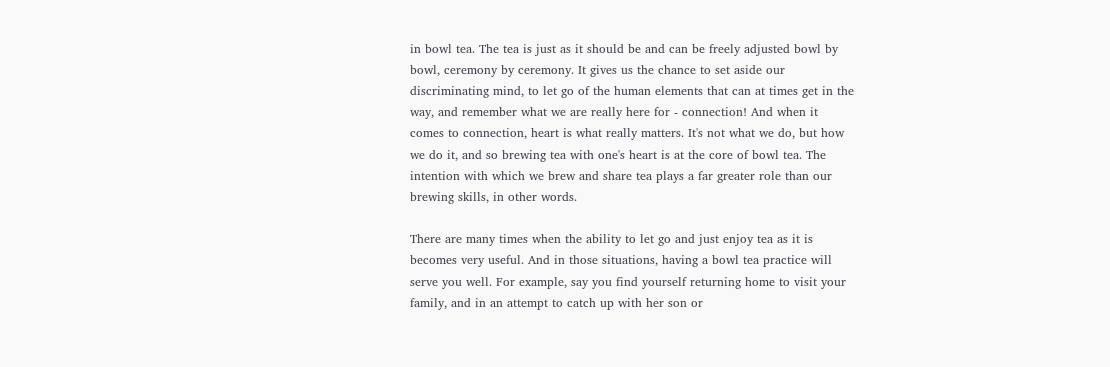in bowl tea. The tea is just as it should be and can be freely adjusted bowl by bowl, ceremony by ceremony. It gives us the chance to set aside our discriminating mind, to let go of the human elements that can at times get in the way, and remember what we are really here for - connection! And when it comes to connection, heart is what really matters. It's not what we do, but how we do it, and so brewing tea with one's heart is at the core of bowl tea. The intention with which we brew and share tea plays a far greater role than our brewing skills, in other words.

There are many times when the ability to let go and just enjoy tea as it is becomes very useful. And in those situations, having a bowl tea practice will serve you well. For example, say you find yourself returning home to visit your family, and in an attempt to catch up with her son or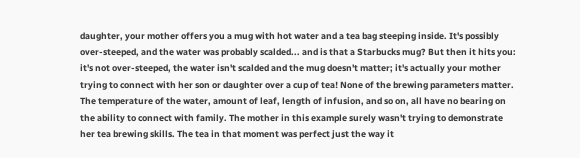daughter, your mother offers you a mug with hot water and a tea bag steeping inside. It's possibly over-steeped, and the water was probably scalded... and is that a Starbucks mug? But then it hits you: it's not over-steeped, the water isn't scalded and the mug doesn't matter; it's actually your mother trying to connect with her son or daughter over a cup of tea! None of the brewing parameters matter. The temperature of the water, amount of leaf, length of infusion, and so on, all have no bearing on the ability to connect with family. The mother in this example surely wasn't trying to demonstrate her tea brewing skills. The tea in that moment was perfect just the way it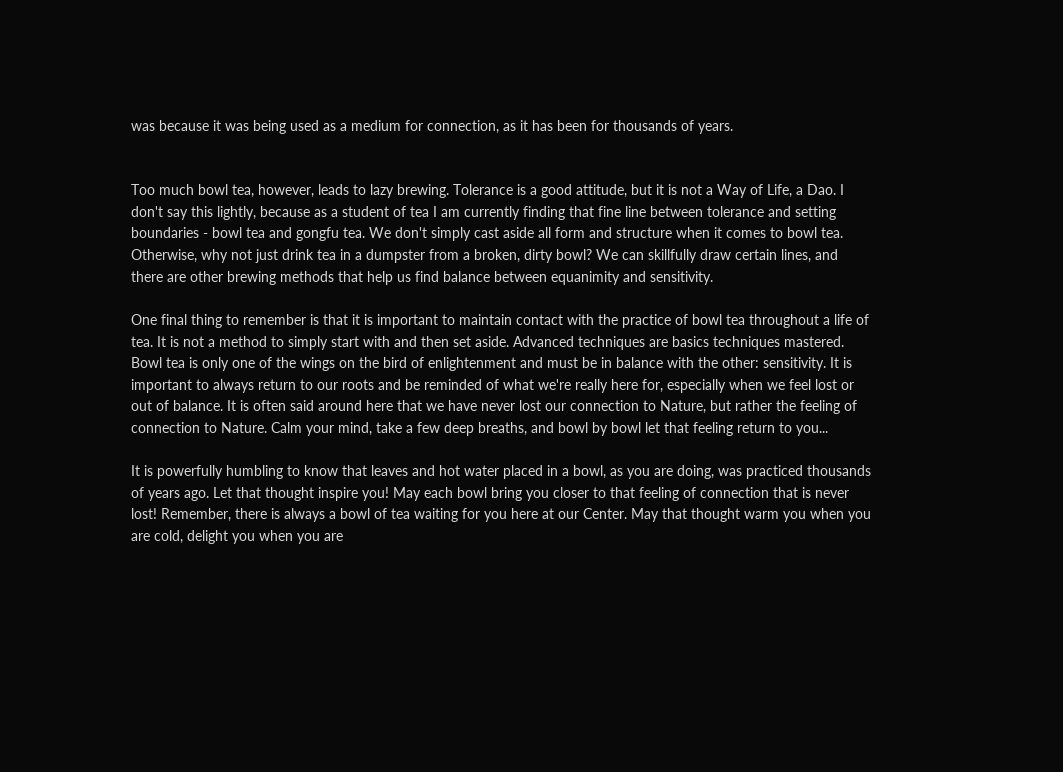was because it was being used as a medium for connection, as it has been for thousands of years.


Too much bowl tea, however, leads to lazy brewing. Tolerance is a good attitude, but it is not a Way of Life, a Dao. I don't say this lightly, because as a student of tea I am currently finding that fine line between tolerance and setting boundaries - bowl tea and gongfu tea. We don't simply cast aside all form and structure when it comes to bowl tea. Otherwise, why not just drink tea in a dumpster from a broken, dirty bowl? We can skillfully draw certain lines, and there are other brewing methods that help us find balance between equanimity and sensitivity.

One final thing to remember is that it is important to maintain contact with the practice of bowl tea throughout a life of tea. It is not a method to simply start with and then set aside. Advanced techniques are basics techniques mastered. Bowl tea is only one of the wings on the bird of enlightenment and must be in balance with the other: sensitivity. It is important to always return to our roots and be reminded of what we're really here for, especially when we feel lost or out of balance. It is often said around here that we have never lost our connection to Nature, but rather the feeling of connection to Nature. Calm your mind, take a few deep breaths, and bowl by bowl let that feeling return to you...

It is powerfully humbling to know that leaves and hot water placed in a bowl, as you are doing, was practiced thousands of years ago. Let that thought inspire you! May each bowl bring you closer to that feeling of connection that is never lost! Remember, there is always a bowl of tea waiting for you here at our Center. May that thought warm you when you are cold, delight you when you are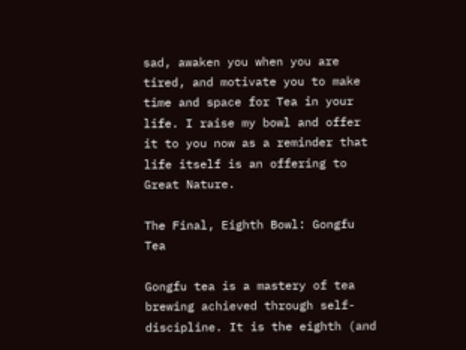sad, awaken you when you are tired, and motivate you to make time and space for Tea in your life. I raise my bowl and offer it to you now as a reminder that life itself is an offering to Great Nature.

The Final, Eighth Bowl: Gongfu Tea

Gongfu tea is a mastery of tea brewing achieved through self-discipline. It is the eighth (and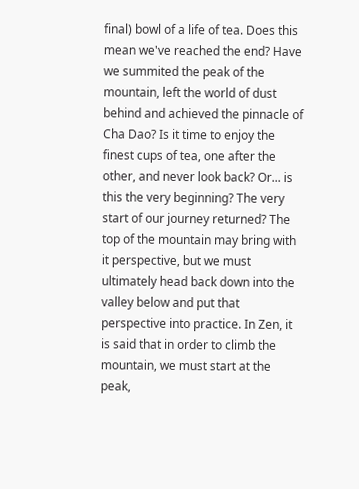final) bowl of a life of tea. Does this mean we've reached the end? Have we summited the peak of the mountain, left the world of dust behind and achieved the pinnacle of Cha Dao? Is it time to enjoy the finest cups of tea, one after the other, and never look back? Or... is this the very beginning? The very start of our journey returned? The top of the mountain may bring with it perspective, but we must ultimately head back down into the valley below and put that perspective into practice. In Zen, it is said that in order to climb the mountain, we must start at the peak,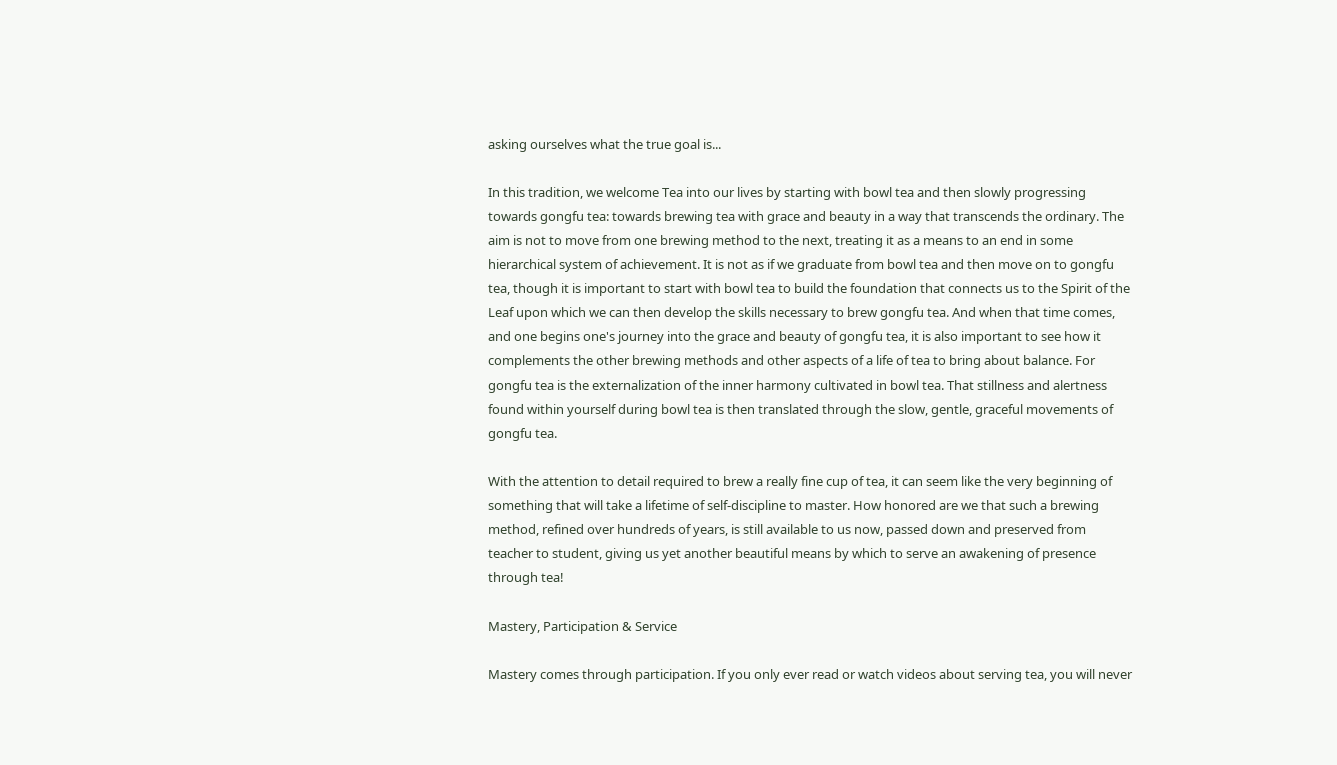asking ourselves what the true goal is...

In this tradition, we welcome Tea into our lives by starting with bowl tea and then slowly progressing towards gongfu tea: towards brewing tea with grace and beauty in a way that transcends the ordinary. The aim is not to move from one brewing method to the next, treating it as a means to an end in some hierarchical system of achievement. It is not as if we graduate from bowl tea and then move on to gongfu tea, though it is important to start with bowl tea to build the foundation that connects us to the Spirit of the Leaf upon which we can then develop the skills necessary to brew gongfu tea. And when that time comes, and one begins one's journey into the grace and beauty of gongfu tea, it is also important to see how it complements the other brewing methods and other aspects of a life of tea to bring about balance. For gongfu tea is the externalization of the inner harmony cultivated in bowl tea. That stillness and alertness found within yourself during bowl tea is then translated through the slow, gentle, graceful movements of gongfu tea.

With the attention to detail required to brew a really fine cup of tea, it can seem like the very beginning of something that will take a lifetime of self-discipline to master. How honored are we that such a brewing method, refined over hundreds of years, is still available to us now, passed down and preserved from teacher to student, giving us yet another beautiful means by which to serve an awakening of presence through tea!

Mastery, Participation & Service

Mastery comes through participation. If you only ever read or watch videos about serving tea, you will never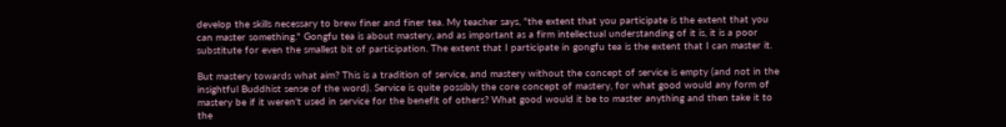develop the skills necessary to brew finer and finer tea. My teacher says, "the extent that you participate is the extent that you can master something." Gongfu tea is about mastery, and as important as a firm intellectual understanding of it is, it is a poor substitute for even the smallest bit of participation. The extent that I participate in gongfu tea is the extent that I can master it.

But mastery towards what aim? This is a tradition of service, and mastery without the concept of service is empty (and not in the insightful Buddhist sense of the word). Service is quite possibly the core concept of mastery, for what good would any form of mastery be if it weren't used in service for the benefit of others? What good would it be to master anything and then take it to the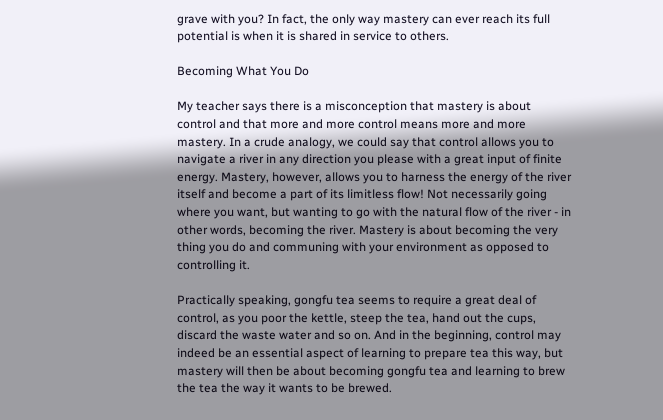grave with you? In fact, the only way mastery can ever reach its full potential is when it is shared in service to others.

Becoming What You Do

My teacher says there is a misconception that mastery is about control and that more and more control means more and more mastery. In a crude analogy, we could say that control allows you to navigate a river in any direction you please with a great input of finite energy. Mastery, however, allows you to harness the energy of the river itself and become a part of its limitless flow! Not necessarily going where you want, but wanting to go with the natural flow of the river - in other words, becoming the river. Mastery is about becoming the very thing you do and communing with your environment as opposed to controlling it.

Practically speaking, gongfu tea seems to require a great deal of control, as you poor the kettle, steep the tea, hand out the cups, discard the waste water and so on. And in the beginning, control may indeed be an essential aspect of learning to prepare tea this way, but mastery will then be about becoming gongfu tea and learning to brew the tea the way it wants to be brewed.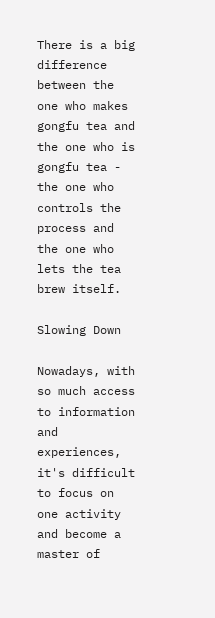There is a big difference between the one who makes gongfu tea and the one who is gongfu tea - the one who controls the process and the one who lets the tea brew itself.

Slowing Down

Nowadays, with so much access to information and experiences, it's difficult to focus on one activity and become a master of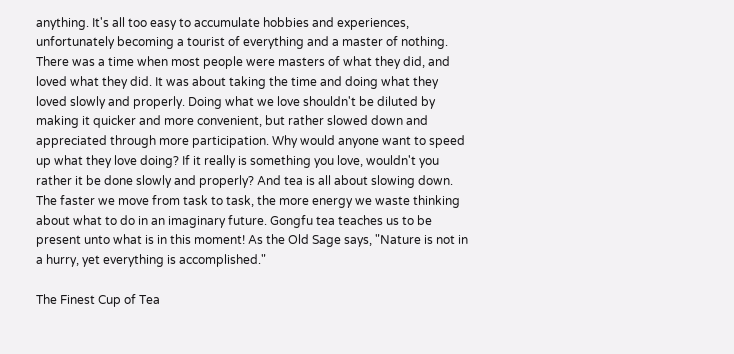anything. It's all too easy to accumulate hobbies and experiences, unfortunately becoming a tourist of everything and a master of nothing. There was a time when most people were masters of what they did, and loved what they did. It was about taking the time and doing what they loved slowly and properly. Doing what we love shouldn't be diluted by making it quicker and more convenient, but rather slowed down and appreciated through more participation. Why would anyone want to speed up what they love doing? If it really is something you love, wouldn't you rather it be done slowly and properly? And tea is all about slowing down. The faster we move from task to task, the more energy we waste thinking about what to do in an imaginary future. Gongfu tea teaches us to be present unto what is in this moment! As the Old Sage says, "Nature is not in a hurry, yet everything is accomplished."

The Finest Cup of Tea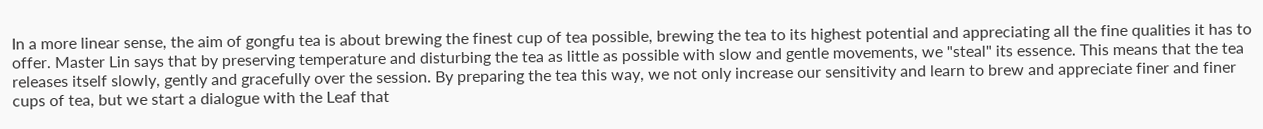In a more linear sense, the aim of gongfu tea is about brewing the finest cup of tea possible, brewing the tea to its highest potential and appreciating all the fine qualities it has to offer. Master Lin says that by preserving temperature and disturbing the tea as little as possible with slow and gentle movements, we "steal" its essence. This means that the tea releases itself slowly, gently and gracefully over the session. By preparing the tea this way, we not only increase our sensitivity and learn to brew and appreciate finer and finer cups of tea, but we start a dialogue with the Leaf that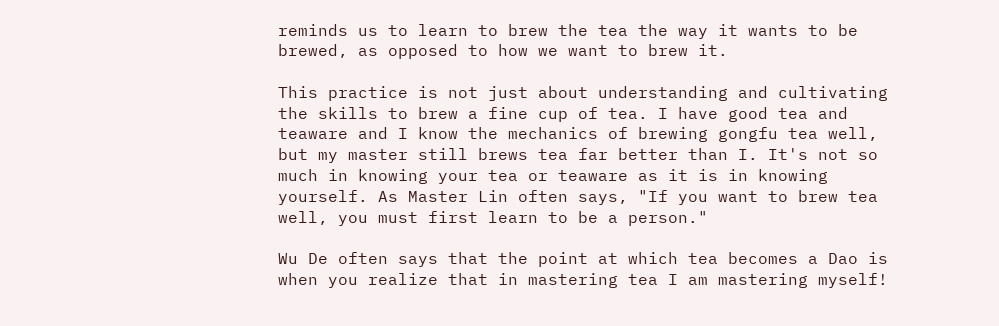reminds us to learn to brew the tea the way it wants to be brewed, as opposed to how we want to brew it.

This practice is not just about understanding and cultivating the skills to brew a fine cup of tea. I have good tea and teaware and I know the mechanics of brewing gongfu tea well, but my master still brews tea far better than I. It's not so much in knowing your tea or teaware as it is in knowing yourself. As Master Lin often says, "If you want to brew tea well, you must first learn to be a person."

Wu De often says that the point at which tea becomes a Dao is when you realize that in mastering tea I am mastering myself!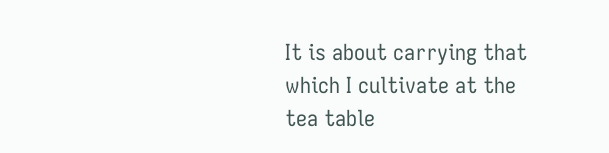It is about carrying that which I cultivate at the tea table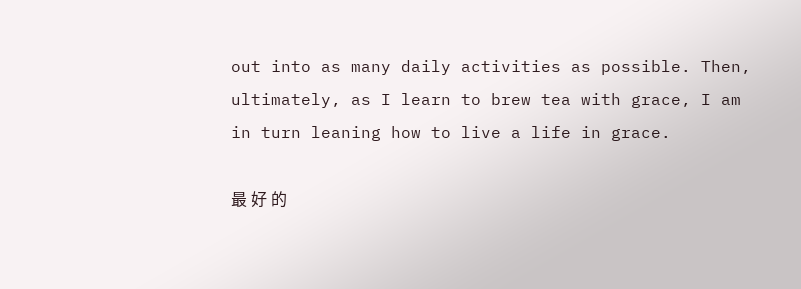out into as many daily activities as possible. Then, ultimately, as I learn to brew tea with grace, I am in turn leaning how to live a life in grace.

最 好 的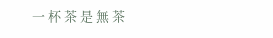一 杯 茶 是 無 茶